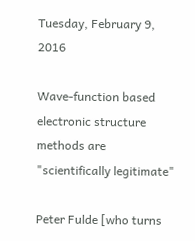Tuesday, February 9, 2016

Wave-function based electronic structure methods are "scientifically legitimate"

Peter Fulde [who turns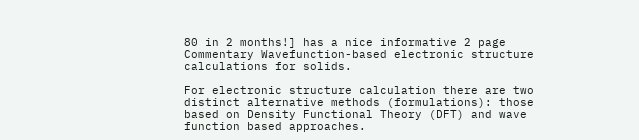80 in 2 months!] has a nice informative 2 page Commentary Wavefunction-based electronic structure calculations for solids.

For electronic structure calculation there are two distinct alternative methods (formulations): those based on Density Functional Theory (DFT) and wave function based approaches.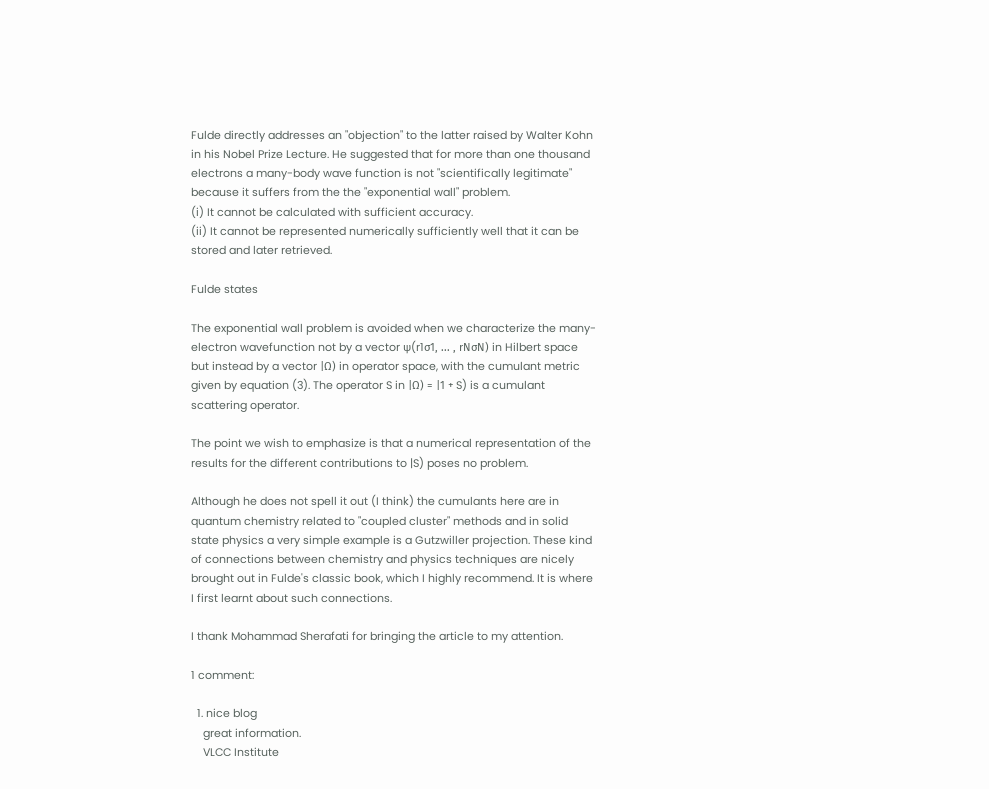Fulde directly addresses an "objection" to the latter raised by Walter Kohn in his Nobel Prize Lecture. He suggested that for more than one thousand electrons a many-body wave function is not "scientifically legitimate" because it suffers from the the "exponential wall" problem.
(i) It cannot be calculated with sufficient accuracy.
(ii) It cannot be represented numerically sufficiently well that it can be stored and later retrieved.

Fulde states

The exponential wall problem is avoided when we characterize the many-electron wavefunction not by a vector ψ(r1σ1, ... , rNσN) in Hilbert space but instead by a vector |Ω) in operator space, with the cumulant metric given by equation (3). The operator S in |Ω) = |1 + S) is a cumulant scattering operator.

The point we wish to emphasize is that a numerical representation of the results for the different contributions to |S) poses no problem.

Although he does not spell it out (I think) the cumulants here are in quantum chemistry related to "coupled cluster" methods and in solid state physics a very simple example is a Gutzwiller projection. These kind of connections between chemistry and physics techniques are nicely brought out in Fulde's classic book, which I highly recommend. It is where I first learnt about such connections.

I thank Mohammad Sherafati for bringing the article to my attention.

1 comment:

  1. nice blog
    great information.
    VLCC Institute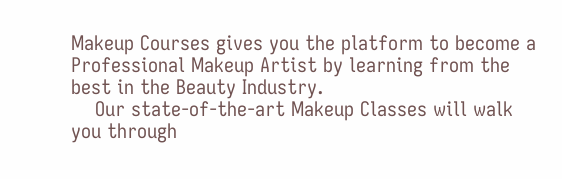Makeup Courses gives you the platform to become a Professional Makeup Artist by learning from the best in the Beauty Industry.
    Our state-of-the-art Makeup Classes will walk you through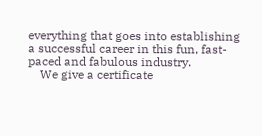everything that goes into establishing a successful career in this fun, fast-paced and fabulous industry.
    We give a certificate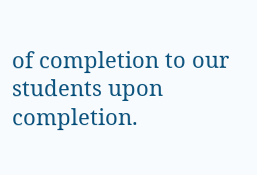of completion to our students upon completion.